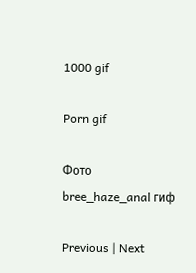1000 gif

Porn gif

Фото bree_haze_anal гиф

Previous | Next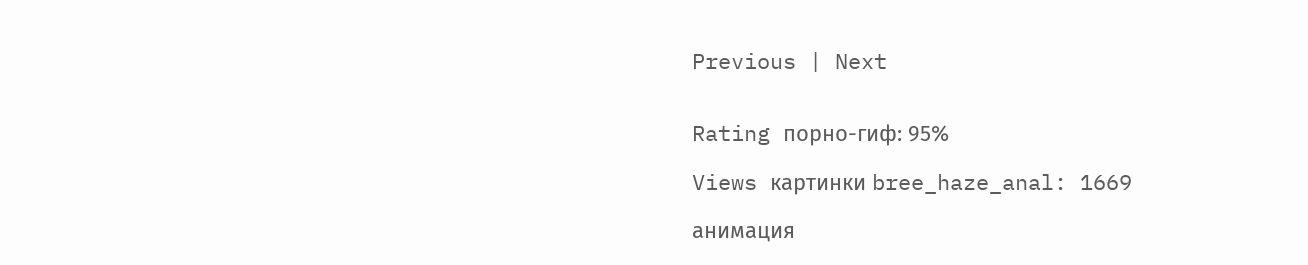Previous | Next


Rating порно-гиф: 95%

Views картинки bree_haze_anal: 1669

анимация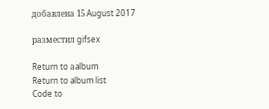добавлена 15 August 2017

разместил gifsex

Return to аalbum
Return to album list
Code to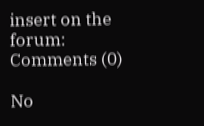insert on the forum:
Comments (0)

No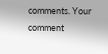comments. Your comment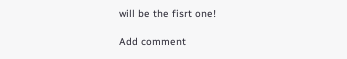will be the fisrt one!

Add comment